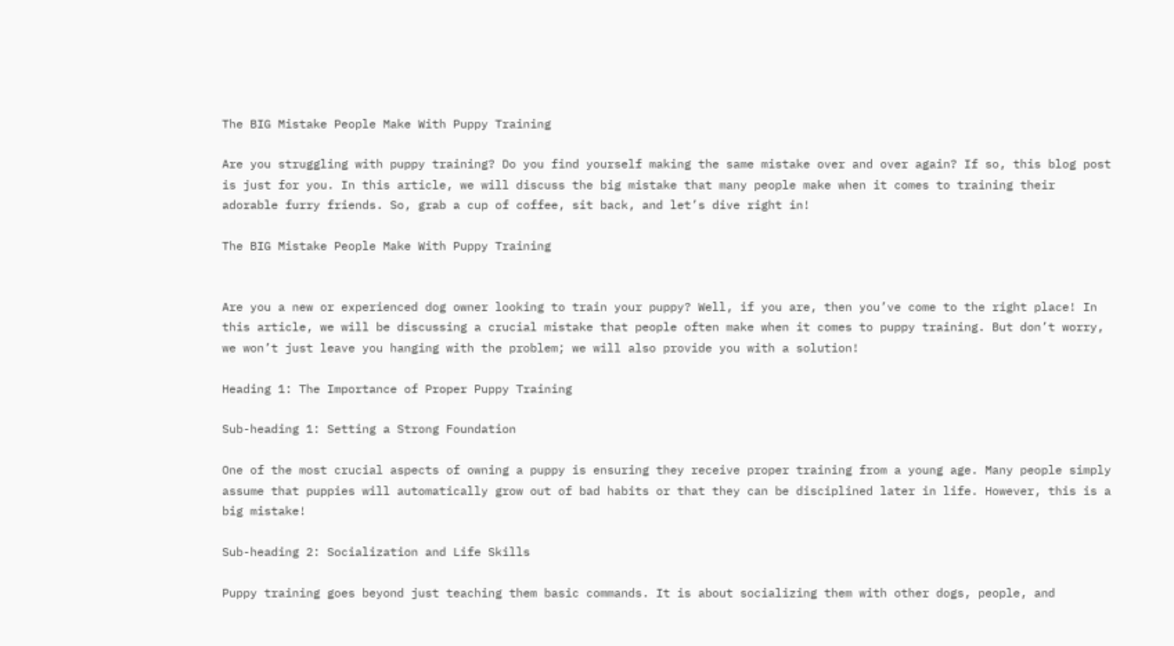The BIG Mistake People Make With Puppy Training

Are you struggling with puppy training? Do you find yourself making the same mistake over and over again? If so, this blog post is just for you. In this article, we will discuss the big mistake that many people make when it comes to training their adorable furry friends. So, grab a cup of coffee, sit back, and let’s dive right in!

The BIG Mistake People Make With Puppy Training


Are you a new or experienced dog owner looking to train your puppy? Well, if you are, then you’ve come to the right place! In this article, we will be discussing a crucial mistake that people often make when it comes to puppy training. But don’t worry, we won’t just leave you hanging with the problem; we will also provide you with a solution!

Heading 1: The Importance of Proper Puppy Training

Sub-heading 1: Setting a Strong Foundation

One of the most crucial aspects of owning a puppy is ensuring they receive proper training from a young age. Many people simply assume that puppies will automatically grow out of bad habits or that they can be disciplined later in life. However, this is a big mistake!

Sub-heading 2: Socialization and Life Skills

Puppy training goes beyond just teaching them basic commands. It is about socializing them with other dogs, people, and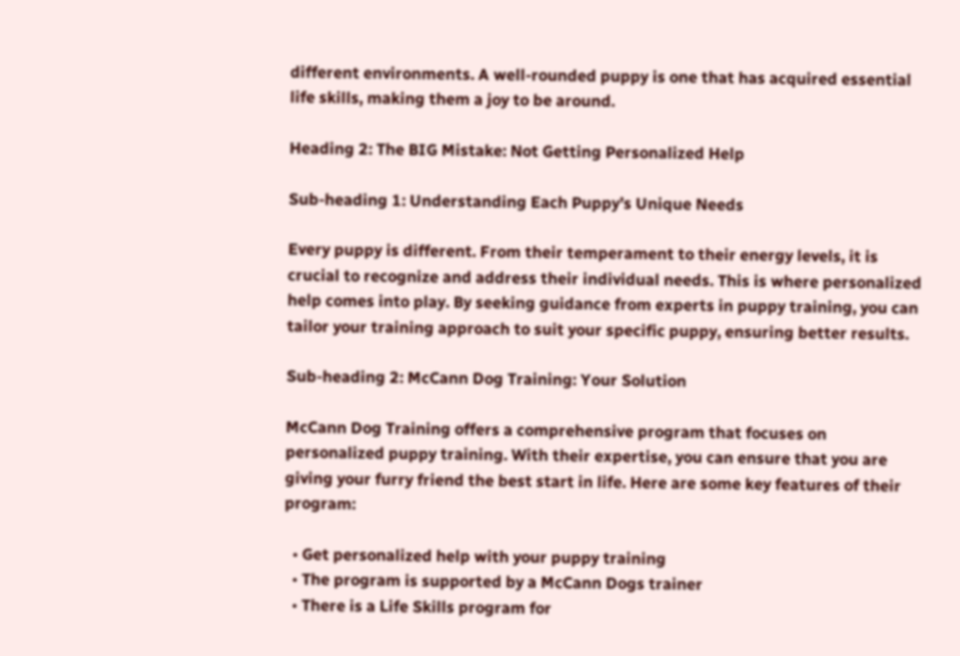different environments. A well-rounded puppy is one that has acquired essential life skills, making them a joy to be around.

Heading 2: The BIG Mistake: Not Getting Personalized Help

Sub-heading 1: Understanding Each Puppy’s Unique Needs

Every puppy is different. From their temperament to their energy levels, it is crucial to recognize and address their individual needs. This is where personalized help comes into play. By seeking guidance from experts in puppy training, you can tailor your training approach to suit your specific puppy, ensuring better results.

Sub-heading 2: McCann Dog Training: Your Solution

McCann Dog Training offers a comprehensive program that focuses on personalized puppy training. With their expertise, you can ensure that you are giving your furry friend the best start in life. Here are some key features of their program:

  • Get personalized help with your puppy training
  • The program is supported by a McCann Dogs trainer
  • There is a Life Skills program for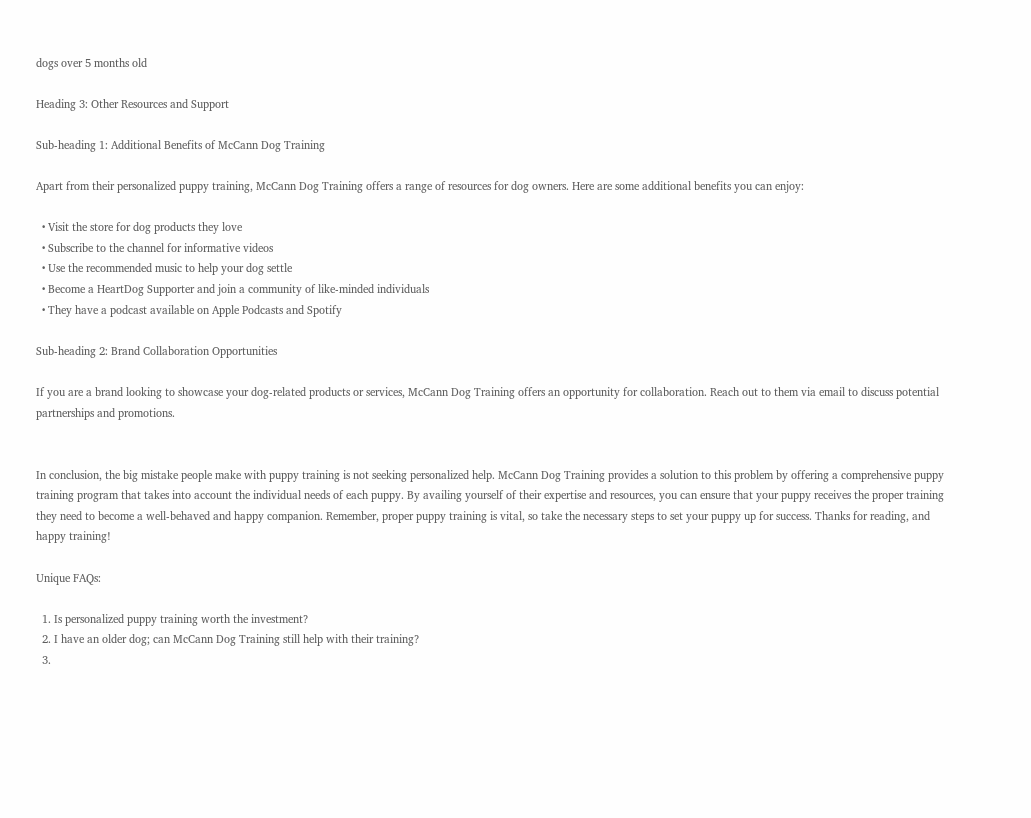dogs over 5 months old

Heading 3: Other Resources and Support

Sub-heading 1: Additional Benefits of McCann Dog Training

Apart from their personalized puppy training, McCann Dog Training offers a range of resources for dog owners. Here are some additional benefits you can enjoy:

  • Visit the store for dog products they love
  • Subscribe to the channel for informative videos
  • Use the recommended music to help your dog settle
  • Become a HeartDog Supporter and join a community of like-minded individuals
  • They have a podcast available on Apple Podcasts and Spotify

Sub-heading 2: Brand Collaboration Opportunities

If you are a brand looking to showcase your dog-related products or services, McCann Dog Training offers an opportunity for collaboration. Reach out to them via email to discuss potential partnerships and promotions.


In conclusion, the big mistake people make with puppy training is not seeking personalized help. McCann Dog Training provides a solution to this problem by offering a comprehensive puppy training program that takes into account the individual needs of each puppy. By availing yourself of their expertise and resources, you can ensure that your puppy receives the proper training they need to become a well-behaved and happy companion. Remember, proper puppy training is vital, so take the necessary steps to set your puppy up for success. Thanks for reading, and happy training!

Unique FAQs:

  1. Is personalized puppy training worth the investment?
  2. I have an older dog; can McCann Dog Training still help with their training?
  3.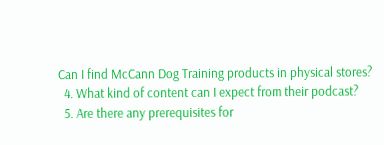Can I find McCann Dog Training products in physical stores?
  4. What kind of content can I expect from their podcast?
  5. Are there any prerequisites for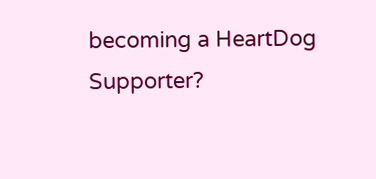becoming a HeartDog Supporter?